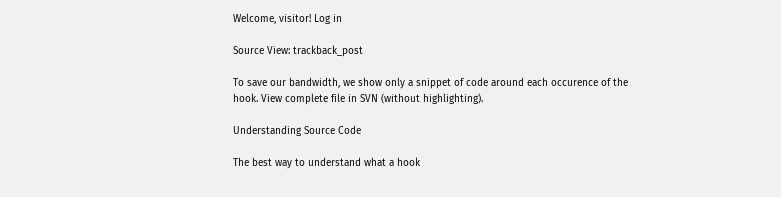Welcome, visitor! Log in

Source View: trackback_post

To save our bandwidth, we show only a snippet of code around each occurence of the hook. View complete file in SVN (without highlighting).

Understanding Source Code

The best way to understand what a hook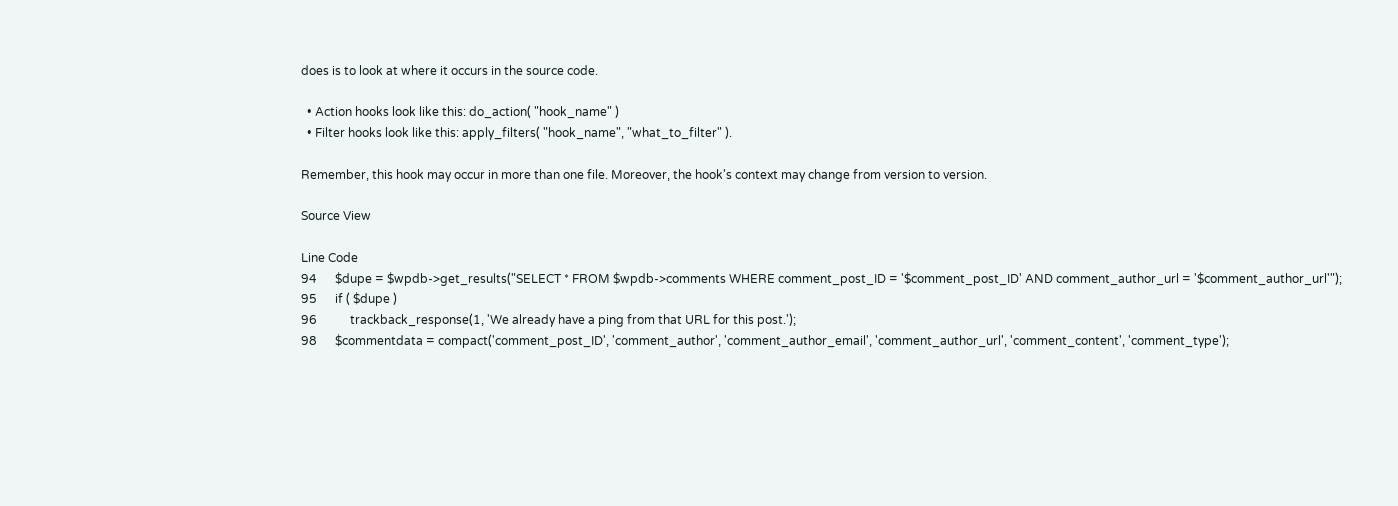does is to look at where it occurs in the source code.

  • Action hooks look like this: do_action( "hook_name" )
  • Filter hooks look like this: apply_filters( "hook_name", "what_to_filter" ).

Remember, this hook may occur in more than one file. Moreover, the hook's context may change from version to version.

Source View

Line Code
94      $dupe = $wpdb->get_results("SELECT * FROM $wpdb->comments WHERE comment_post_ID = '$comment_post_ID' AND comment_author_url = '$comment_author_url'");
95      if ( $dupe )
96           trackback_response(1, 'We already have a ping from that URL for this post.');
98      $commentdata = compact('comment_post_ID', 'comment_author', 'comment_author_email', 'comment_author_url', 'comment_content', 'comment_type');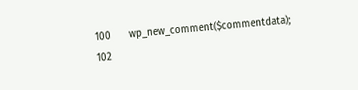100      wp_new_comment($commentdata);
102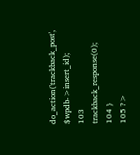do_action('trackback_post', $wpdb->insert_id);
103      trackback_response(0);
104 }
105 ?>